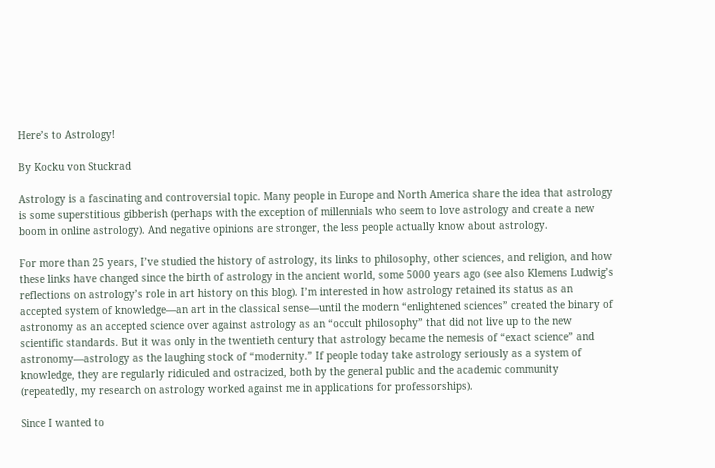Here’s to Astrology!

By Kocku von Stuckrad

Astrology is a fascinating and controversial topic. Many people in Europe and North America share the idea that astrology is some superstitious gibberish (perhaps with the exception of millennials who seem to love astrology and create a new boom in online astrology). And negative opinions are stronger, the less people actually know about astrology.

For more than 25 years, I’ve studied the history of astrology, its links to philosophy, other sciences, and religion, and how these links have changed since the birth of astrology in the ancient world, some 5000 years ago (see also Klemens Ludwig’s reflections on astrology’s role in art history on this blog). I’m interested in how astrology retained its status as an accepted system of knowledge—an art in the classical sense—until the modern “enlightened sciences” created the binary of astronomy as an accepted science over against astrology as an “occult philosophy” that did not live up to the new scientific standards. But it was only in the twentieth century that astrology became the nemesis of “exact science” and astronomy—astrology as the laughing stock of “modernity.” If people today take astrology seriously as a system of knowledge, they are regularly ridiculed and ostracized, both by the general public and the academic community (repeatedly, my research on astrology worked against me in applications for professorships).

Since I wanted to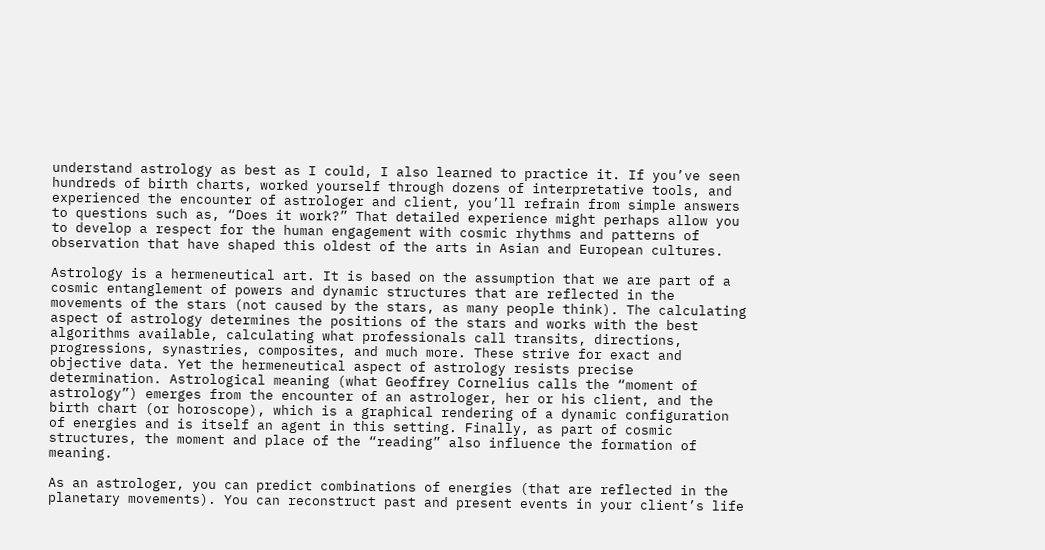understand astrology as best as I could, I also learned to practice it. If you’ve seen hundreds of birth charts, worked yourself through dozens of interpretative tools, and experienced the encounter of astrologer and client, you’ll refrain from simple answers to questions such as, “Does it work?” That detailed experience might perhaps allow you to develop a respect for the human engagement with cosmic rhythms and patterns of observation that have shaped this oldest of the arts in Asian and European cultures.

Astrology is a hermeneutical art. It is based on the assumption that we are part of a cosmic entanglement of powers and dynamic structures that are reflected in the movements of the stars (not caused by the stars, as many people think). The calculating aspect of astrology determines the positions of the stars and works with the best algorithms available, calculating what professionals call transits, directions, progressions, synastries, composites, and much more. These strive for exact and objective data. Yet the hermeneutical aspect of astrology resists precise determination. Astrological meaning (what Geoffrey Cornelius calls the “moment of astrology”) emerges from the encounter of an astrologer, her or his client, and the birth chart (or horoscope), which is a graphical rendering of a dynamic configuration of energies and is itself an agent in this setting. Finally, as part of cosmic structures, the moment and place of the “reading” also influence the formation of meaning.

As an astrologer, you can predict combinations of energies (that are reflected in the planetary movements). You can reconstruct past and present events in your client’s life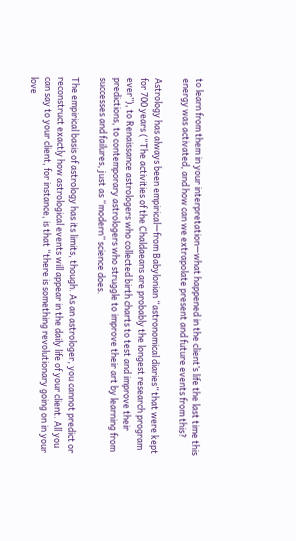to learn from them in your interpretation—what happened in the client’s life the last time this energy was activated, and how can we extrapolate present and future events from this?

Astrology has always been empirical—from Babylonian “astronomical diaries” that were kept for 700 years (“The activities of the Chaldaeans are probably the longest research program ever”), to Renaissance astrologers who collected birth charts to test and improve their predictions, to contemporary astrologers who struggle to improve their art by learning from successes and failures, just as “modern” science does.

The empirical basis of astrology has its limits, though. As an astrologer, you cannot predict or reconstruct exactly how astrological events will appear in the daily life of your client. All you can say to your client, for instance, is that “there is something revolutionary going on in your love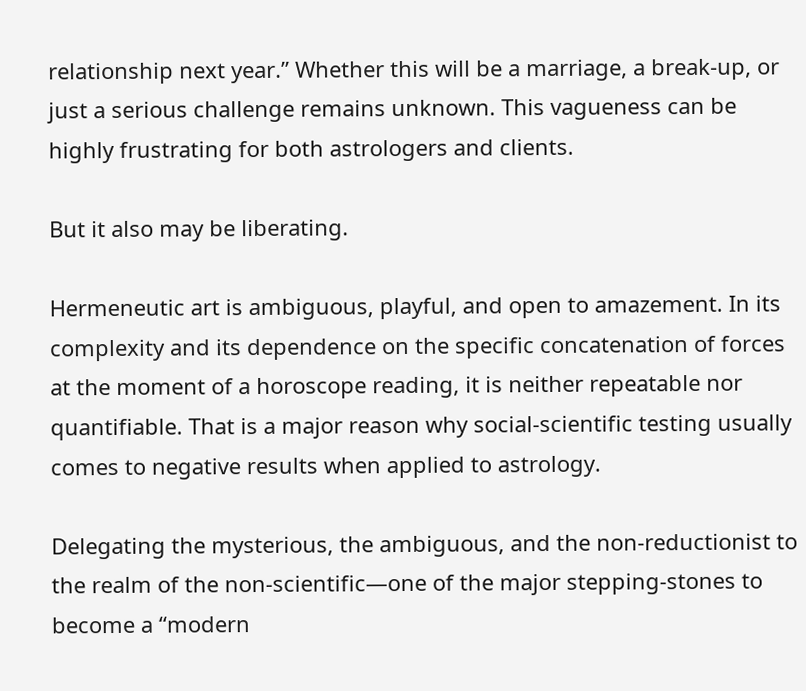relationship next year.” Whether this will be a marriage, a break-up, or just a serious challenge remains unknown. This vagueness can be highly frustrating for both astrologers and clients.

But it also may be liberating.

Hermeneutic art is ambiguous, playful, and open to amazement. In its complexity and its dependence on the specific concatenation of forces at the moment of a horoscope reading, it is neither repeatable nor quantifiable. That is a major reason why social-scientific testing usually comes to negative results when applied to astrology.

Delegating the mysterious, the ambiguous, and the non-reductionist to the realm of the non-scientific—one of the major stepping-stones to become a “modern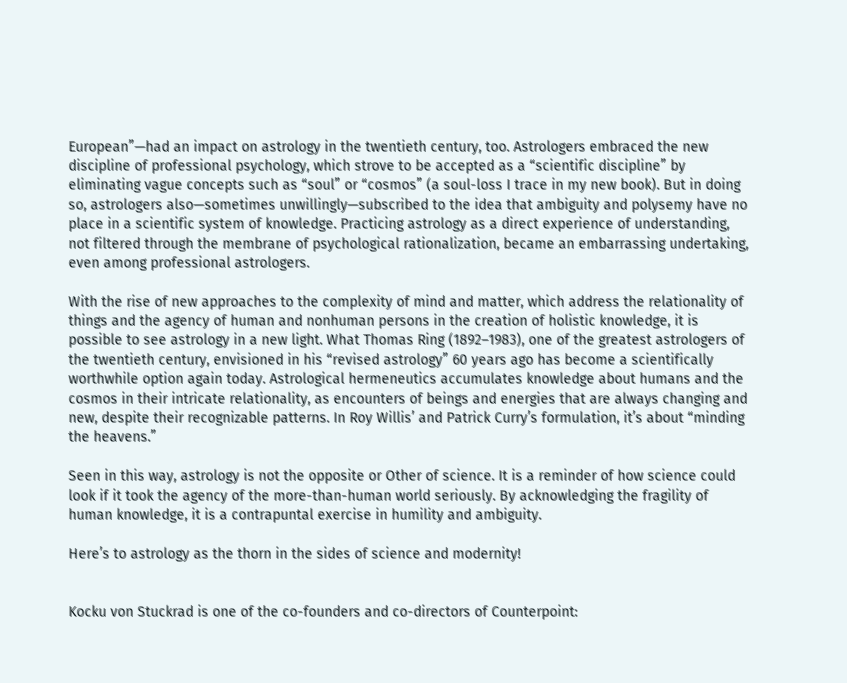European”—had an impact on astrology in the twentieth century, too. Astrologers embraced the new discipline of professional psychology, which strove to be accepted as a “scientific discipline” by eliminating vague concepts such as “soul” or “cosmos” (a soul-loss I trace in my new book). But in doing so, astrologers also—sometimes unwillingly—subscribed to the idea that ambiguity and polysemy have no place in a scientific system of knowledge. Practicing astrology as a direct experience of understanding, not filtered through the membrane of psychological rationalization, became an embarrassing undertaking, even among professional astrologers.

With the rise of new approaches to the complexity of mind and matter, which address the relationality of things and the agency of human and nonhuman persons in the creation of holistic knowledge, it is possible to see astrology in a new light. What Thomas Ring (1892–1983), one of the greatest astrologers of the twentieth century, envisioned in his “revised astrology” 60 years ago has become a scientifically worthwhile option again today. Astrological hermeneutics accumulates knowledge about humans and the cosmos in their intricate relationality, as encounters of beings and energies that are always changing and new, despite their recognizable patterns. In Roy Willis’ and Patrick Curry’s formulation, it’s about “minding the heavens.”

Seen in this way, astrology is not the opposite or Other of science. It is a reminder of how science could look if it took the agency of the more-than-human world seriously. By acknowledging the fragility of human knowledge, it is a contrapuntal exercise in humility and ambiguity.

Here’s to astrology as the thorn in the sides of science and modernity!


Kocku von Stuckrad is one of the co-founders and co-directors of Counterpoint: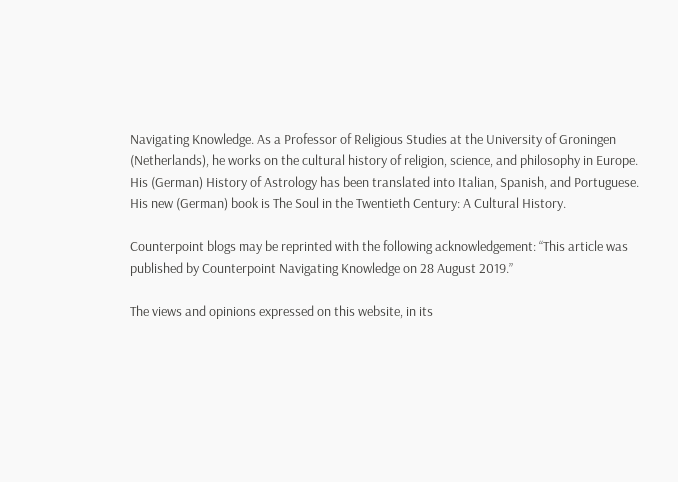Navigating Knowledge. As a Professor of Religious Studies at the University of Groningen (Netherlands), he works on the cultural history of religion, science, and philosophy in Europe. His (German) History of Astrology has been translated into Italian, Spanish, and Portuguese. His new (German) book is The Soul in the Twentieth Century: A Cultural History.

Counterpoint blogs may be reprinted with the following acknowledgement: “This article was published by Counterpoint Navigating Knowledge on 28 August 2019.”

The views and opinions expressed on this website, in its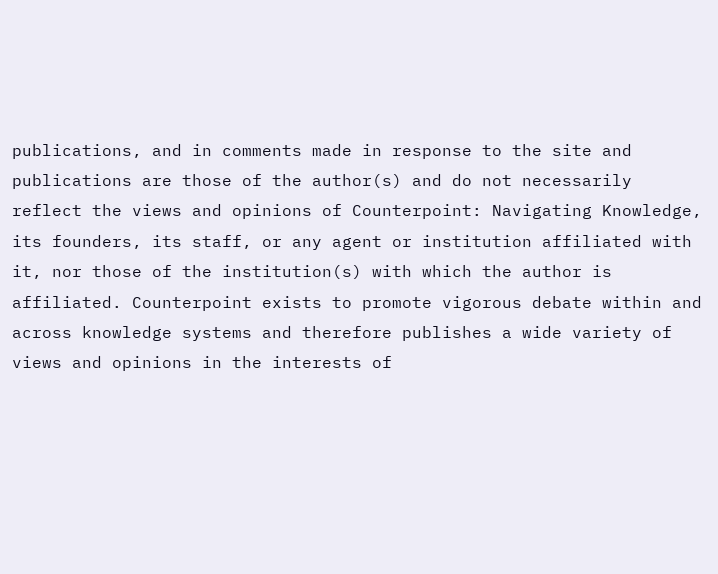publications, and in comments made in response to the site and publications are those of the author(s) and do not necessarily reflect the views and opinions of Counterpoint: Navigating Knowledge, its founders, its staff, or any agent or institution affiliated with it, nor those of the institution(s) with which the author is affiliated. Counterpoint exists to promote vigorous debate within and across knowledge systems and therefore publishes a wide variety of views and opinions in the interests of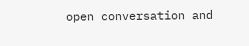open conversation and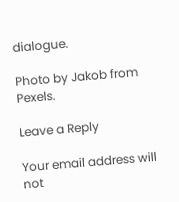dialogue.

Photo by Jakob from Pexels.

Leave a Reply

Your email address will not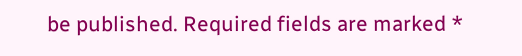be published. Required fields are marked *